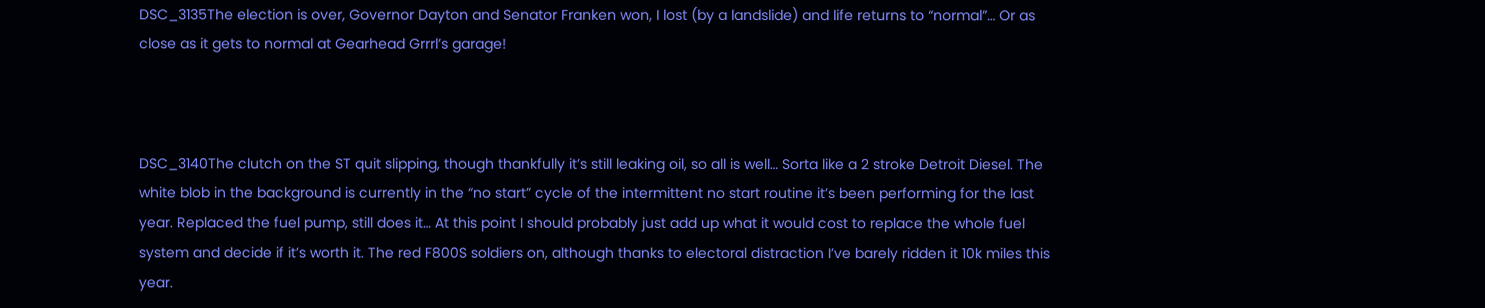DSC_3135The election is over, Governor Dayton and Senator Franken won, I lost (by a landslide) and life returns to “normal”… Or as close as it gets to normal at Gearhead Grrrl’s garage!



DSC_3140The clutch on the ST quit slipping, though thankfully it’s still leaking oil, so all is well… Sorta like a 2 stroke Detroit Diesel. The white blob in the background is currently in the “no start” cycle of the intermittent no start routine it’s been performing for the last year. Replaced the fuel pump, still does it… At this point I should probably just add up what it would cost to replace the whole fuel system and decide if it’s worth it. The red F800S soldiers on, although thanks to electoral distraction I’ve barely ridden it 10k miles this year.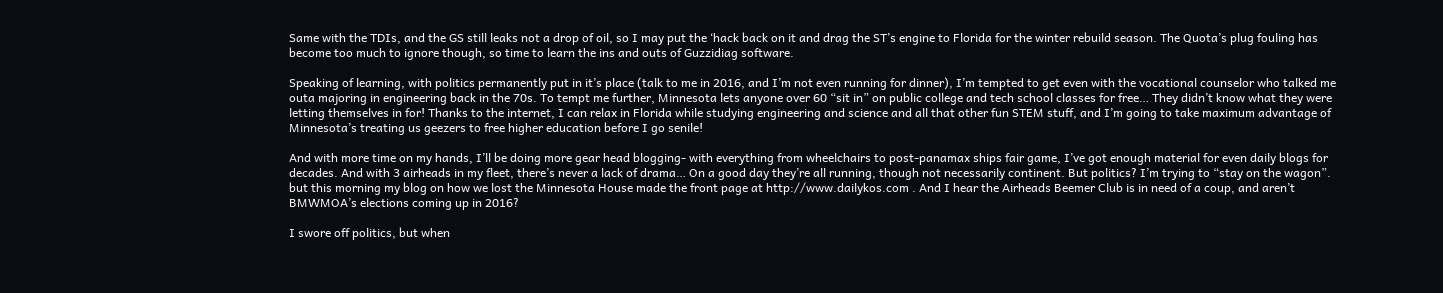Same with the TDIs, and the GS still leaks not a drop of oil, so I may put the ‘hack back on it and drag the ST’s engine to Florida for the winter rebuild season. The Quota’s plug fouling has become too much to ignore though, so time to learn the ins and outs of Guzzidiag software.

Speaking of learning, with politics permanently put in it’s place (talk to me in 2016, and I’m not even running for dinner), I’m tempted to get even with the vocational counselor who talked me outa majoring in engineering back in the 70s. To tempt me further, Minnesota lets anyone over 60 “sit in” on public college and tech school classes for free… They didn’t know what they were letting themselves in for! Thanks to the internet, I can relax in Florida while studying engineering and science and all that other fun STEM stuff, and I’m going to take maximum advantage of Minnesota’s treating us geezers to free higher education before I go senile!

And with more time on my hands, I’ll be doing more gear head blogging- with everything from wheelchairs to post-panamax ships fair game, I’ve got enough material for even daily blogs for decades. And with 3 airheads in my fleet, there’s never a lack of drama… On a good day they’re all running, though not necessarily continent. But politics? I’m trying to “stay on the wagon”. but this morning my blog on how we lost the Minnesota House made the front page at http://www.dailykos.com . And I hear the Airheads Beemer Club is in need of a coup, and aren’t BMWMOA’s elections coming up in 2016?

I swore off politics, but when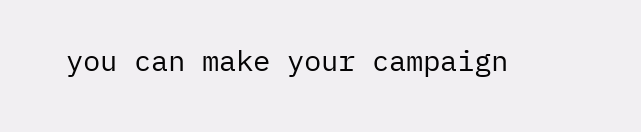you can make your campaign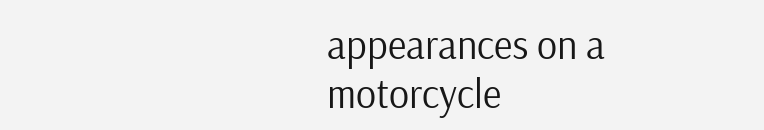appearances on a motorcycle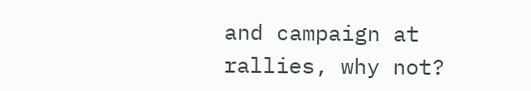and campaign at rallies, why not?